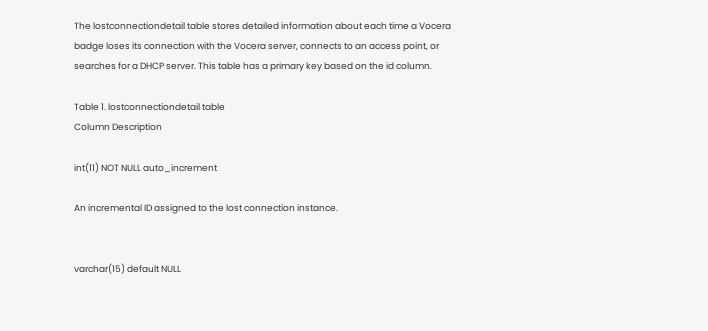The lostconnectiondetail table stores detailed information about each time a Vocera badge loses its connection with the Vocera server, connects to an access point, or searches for a DHCP server. This table has a primary key based on the id column.

Table 1. lostconnectiondetail table
Column Description

int(11) NOT NULL auto_increment

An incremental ID assigned to the lost connection instance.


varchar(15) default NULL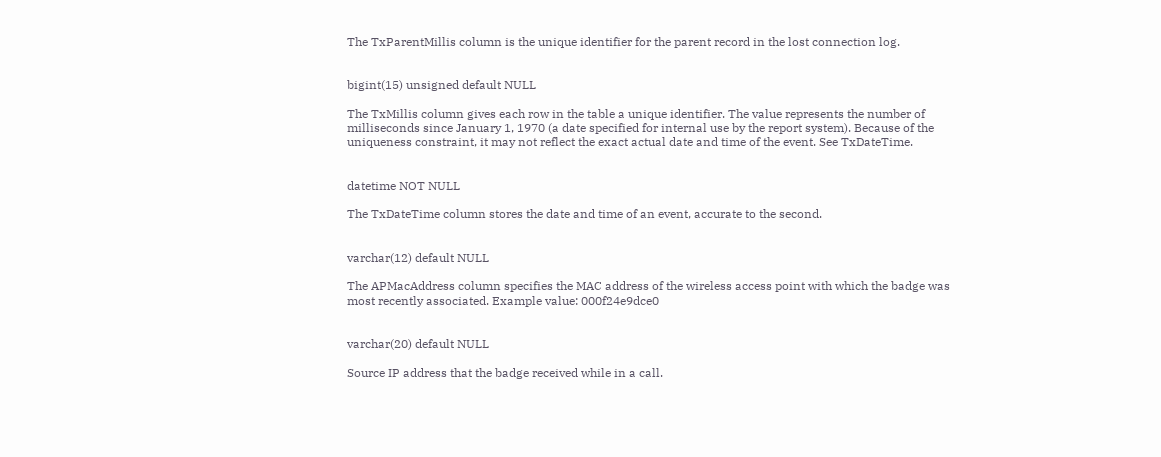The TxParentMillis column is the unique identifier for the parent record in the lost connection log.


bigint(15) unsigned default NULL

The TxMillis column gives each row in the table a unique identifier. The value represents the number of milliseconds since January 1, 1970 (a date specified for internal use by the report system). Because of the uniqueness constraint, it may not reflect the exact actual date and time of the event. See TxDateTime.


datetime NOT NULL

The TxDateTime column stores the date and time of an event, accurate to the second.


varchar(12) default NULL

The APMacAddress column specifies the MAC address of the wireless access point with which the badge was most recently associated. Example value: 000f24e9dce0


varchar(20) default NULL

Source IP address that the badge received while in a call.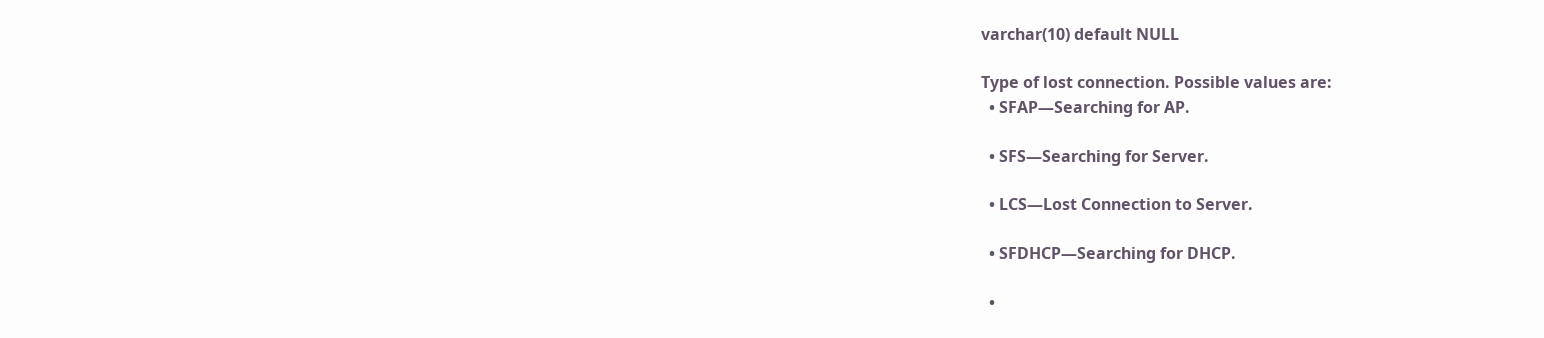varchar(10) default NULL

Type of lost connection. Possible values are:
  • SFAP—Searching for AP.

  • SFS—Searching for Server.

  • LCS—Lost Connection to Server.

  • SFDHCP—Searching for DHCP.

  •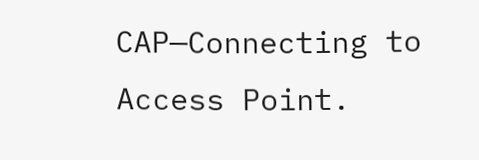CAP—Connecting to Access Point.